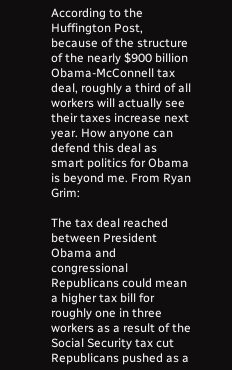According to the Huffington Post, because of the structure of the nearly $900 billion Obama-McConnell tax deal, roughly a third of all workers will actually see their taxes increase next year. How anyone can defend this deal as smart politics for Obama is beyond me. From Ryan Grim:

The tax deal reached between President Obama and congressional Republicans could mean a higher tax bill for roughly one in three workers as a result of the Social Security tax cut Republicans pushed as a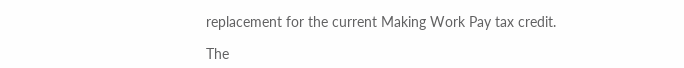replacement for the current Making Work Pay tax credit.

The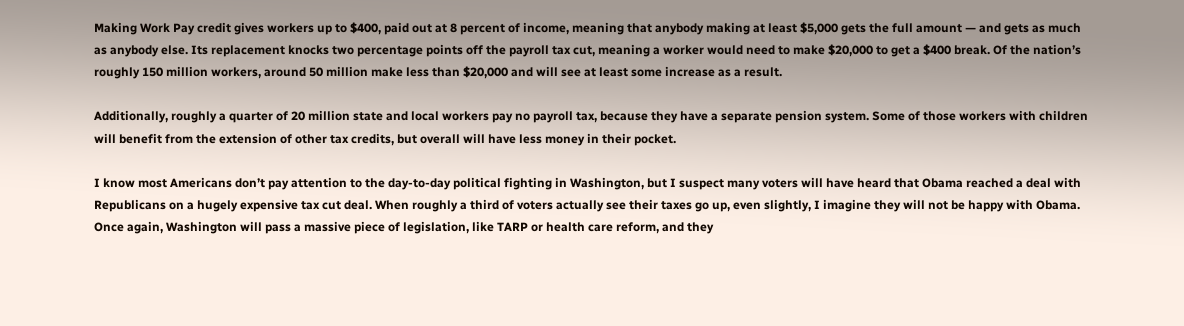Making Work Pay credit gives workers up to $400, paid out at 8 percent of income, meaning that anybody making at least $5,000 gets the full amount — and gets as much as anybody else. Its replacement knocks two percentage points off the payroll tax cut, meaning a worker would need to make $20,000 to get a $400 break. Of the nation’s roughly 150 million workers, around 50 million make less than $20,000 and will see at least some increase as a result.

Additionally, roughly a quarter of 20 million state and local workers pay no payroll tax, because they have a separate pension system. Some of those workers with children will benefit from the extension of other tax credits, but overall will have less money in their pocket.

I know most Americans don’t pay attention to the day-to-day political fighting in Washington, but I suspect many voters will have heard that Obama reached a deal with Republicans on a hugely expensive tax cut deal. When roughly a third of voters actually see their taxes go up, even slightly, I imagine they will not be happy with Obama. Once again, Washington will pass a massive piece of legislation, like TARP or health care reform, and they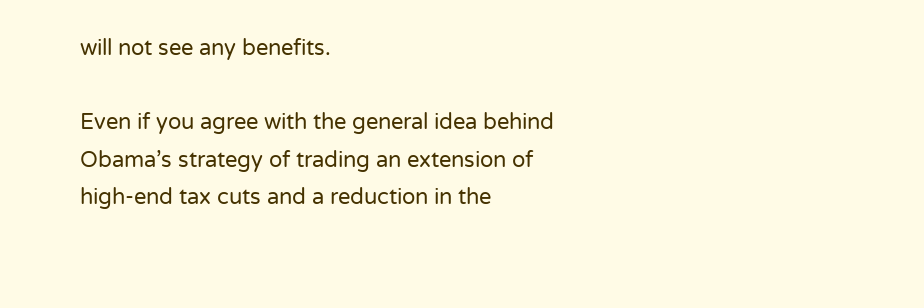will not see any benefits.

Even if you agree with the general idea behind Obama’s strategy of trading an extension of high-end tax cuts and a reduction in the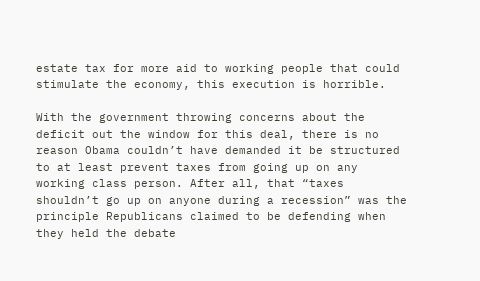estate tax for more aid to working people that could stimulate the economy, this execution is horrible.

With the government throwing concerns about the deficit out the window for this deal, there is no reason Obama couldn’t have demanded it be structured to at least prevent taxes from going up on any working class person. After all, that “taxes shouldn’t go up on anyone during a recession” was the principle Republicans claimed to be defending when they held the debate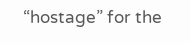“hostage” for the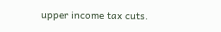upper income tax cuts.